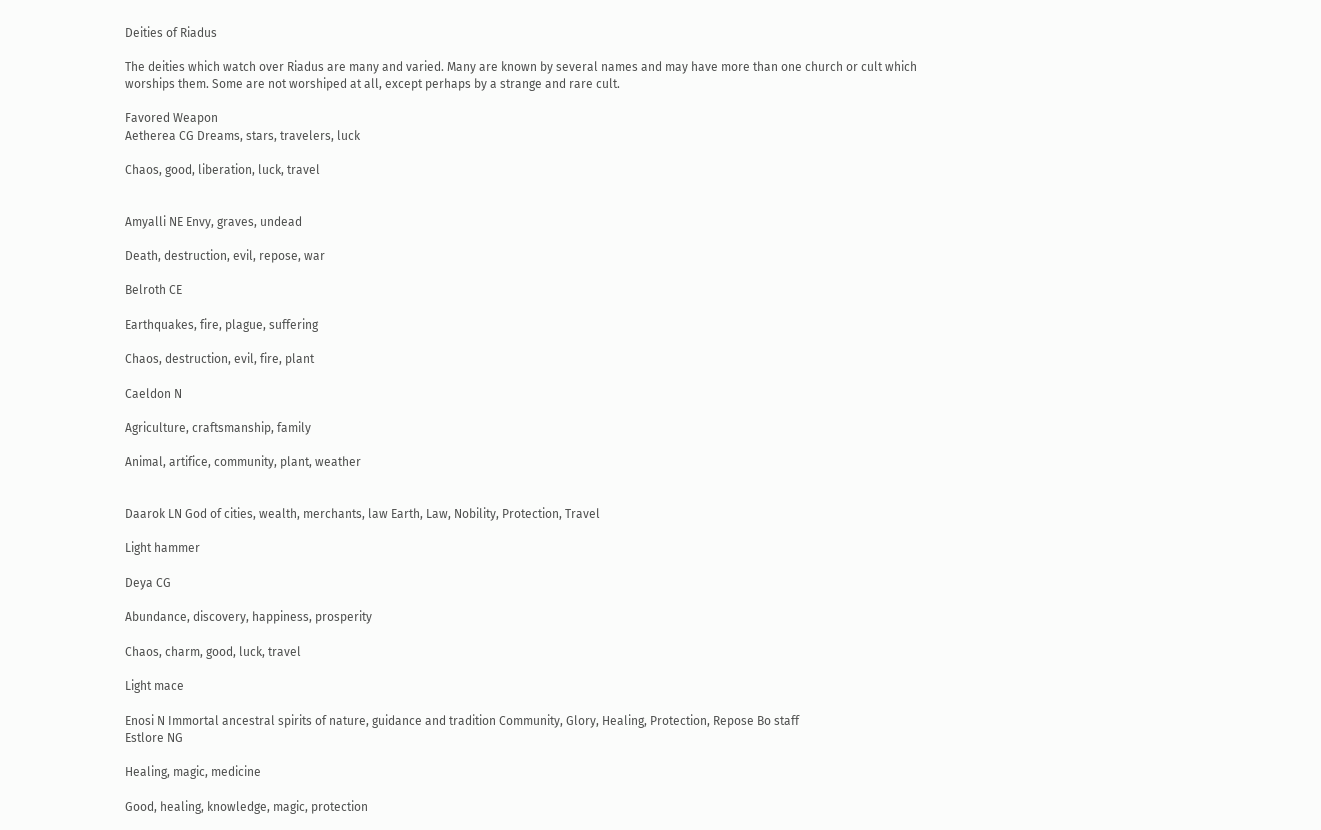Deities of Riadus

The deities which watch over Riadus are many and varied. Many are known by several names and may have more than one church or cult which worships them. Some are not worshiped at all, except perhaps by a strange and rare cult.

Favored Weapon
Aetherea CG Dreams, stars, travelers, luck

Chaos, good, liberation, luck, travel


Amyalli NE Envy, graves, undead

Death, destruction, evil, repose, war

Belroth CE

Earthquakes, fire, plague, suffering

Chaos, destruction, evil, fire, plant

Caeldon N

Agriculture, craftsmanship, family

Animal, artifice, community, plant, weather


Daarok LN God of cities, wealth, merchants, law Earth, Law, Nobility, Protection, Travel

Light hammer

Deya CG

Abundance, discovery, happiness, prosperity

Chaos, charm, good, luck, travel

Light mace

Enosi N Immortal ancestral spirits of nature, guidance and tradition Community, Glory, Healing, Protection, Repose Bo staff
Estlore NG

Healing, magic, medicine

Good, healing, knowledge, magic, protection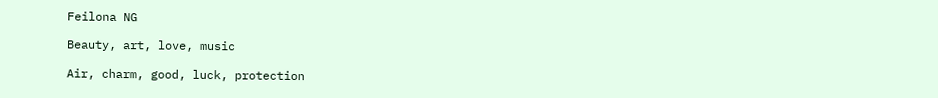Feilona NG

Beauty, art, love, music

Air, charm, good, luck, protection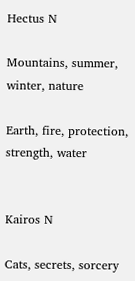Hectus N

Mountains, summer, winter, nature

Earth, fire, protection, strength, water


Kairos N

Cats, secrets, sorcery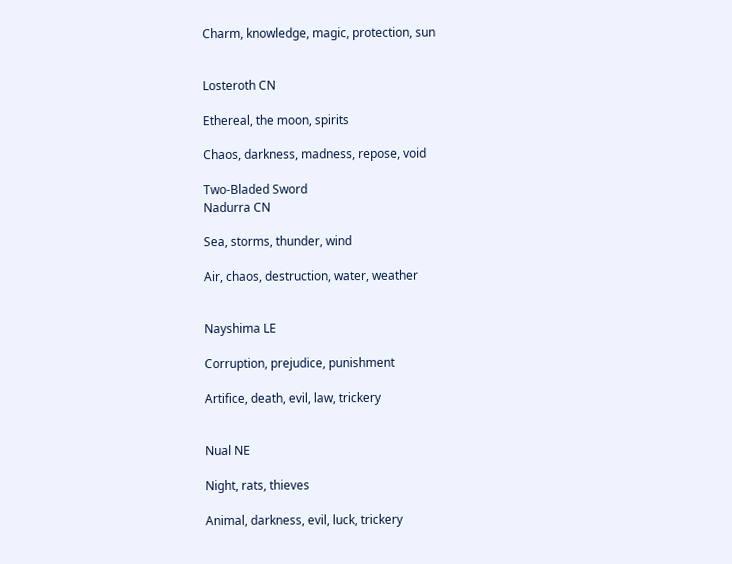Charm, knowledge, magic, protection, sun


Losteroth CN

Ethereal, the moon, spirits

Chaos, darkness, madness, repose, void

Two-Bladed Sword
Nadurra CN

Sea, storms, thunder, wind

Air, chaos, destruction, water, weather


Nayshima LE

Corruption, prejudice, punishment

Artifice, death, evil, law, trickery


Nual NE

Night, rats, thieves

Animal, darkness, evil, luck, trickery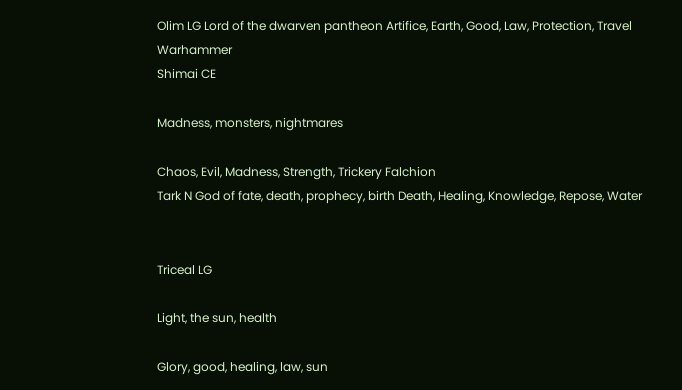Olim LG Lord of the dwarven pantheon Artifice, Earth, Good, Law, Protection, Travel Warhammer
Shimai CE

Madness, monsters, nightmares

Chaos, Evil, Madness, Strength, Trickery Falchion
Tark N God of fate, death, prophecy, birth Death, Healing, Knowledge, Repose, Water


Triceal LG

Light, the sun, health

Glory, good, healing, law, sun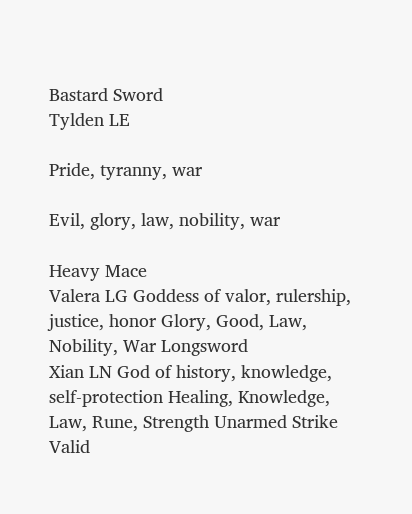Bastard Sword
Tylden LE

Pride, tyranny, war

Evil, glory, law, nobility, war

Heavy Mace
Valera LG Goddess of valor, rulership, justice, honor Glory, Good, Law, Nobility, War Longsword
Xian LN God of history, knowledge, self-protection Healing, Knowledge, Law, Rune, Strength Unarmed Strike
Valid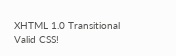XHTML 1.0 Transitional Valid CSS!